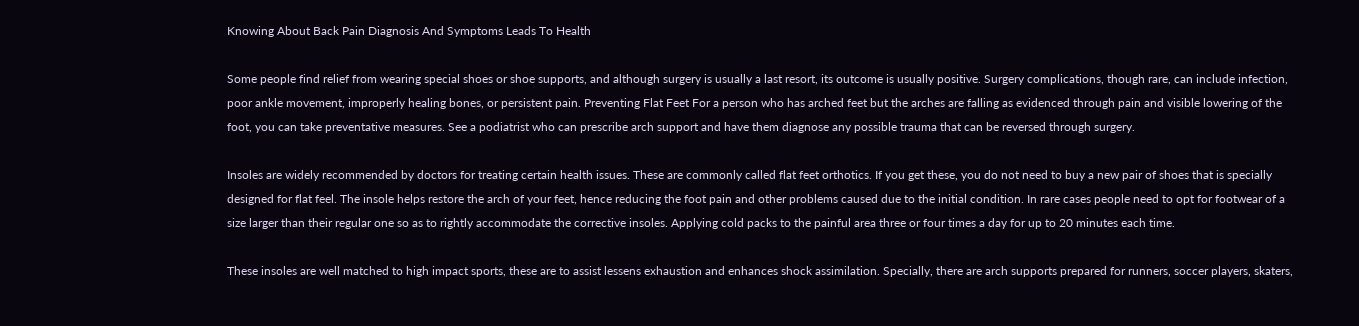Knowing About Back Pain Diagnosis And Symptoms Leads To Health

Some people find relief from wearing special shoes or shoe supports, and although surgery is usually a last resort, its outcome is usually positive. Surgery complications, though rare, can include infection, poor ankle movement, improperly healing bones, or persistent pain. Preventing Flat Feet For a person who has arched feet but the arches are falling as evidenced through pain and visible lowering of the foot, you can take preventative measures. See a podiatrist who can prescribe arch support and have them diagnose any possible trauma that can be reversed through surgery.

Insoles are widely recommended by doctors for treating certain health issues. These are commonly called flat feet orthotics. If you get these, you do not need to buy a new pair of shoes that is specially designed for flat feel. The insole helps restore the arch of your feet, hence reducing the foot pain and other problems caused due to the initial condition. In rare cases people need to opt for footwear of a size larger than their regular one so as to rightly accommodate the corrective insoles. Applying cold packs to the painful area three or four times a day for up to 20 minutes each time.

These insoles are well matched to high impact sports, these are to assist lessens exhaustion and enhances shock assimilation. Specially, there are arch supports prepared for runners, soccer players, skaters,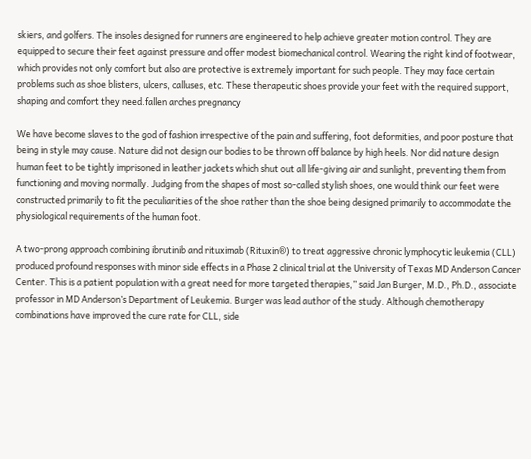skiers, and golfers. The insoles designed for runners are engineered to help achieve greater motion control. They are equipped to secure their feet against pressure and offer modest biomechanical control. Wearing the right kind of footwear, which provides not only comfort but also are protective is extremely important for such people. They may face certain problems such as shoe blisters, ulcers, calluses, etc. These therapeutic shoes provide your feet with the required support, shaping and comfort they need.fallen arches pregnancy

We have become slaves to the god of fashion irrespective of the pain and suffering, foot deformities, and poor posture that being in style may cause. Nature did not design our bodies to be thrown off balance by high heels. Nor did nature design human feet to be tightly imprisoned in leather jackets which shut out all life-giving air and sunlight, preventing them from functioning and moving normally. Judging from the shapes of most so-called stylish shoes, one would think our feet were constructed primarily to fit the peculiarities of the shoe rather than the shoe being designed primarily to accommodate the physiological requirements of the human foot.

A two-prong approach combining ibrutinib and rituximab (Rituxin®) to treat aggressive chronic lymphocytic leukemia (CLL) produced profound responses with minor side effects in a Phase 2 clinical trial at the University of Texas MD Anderson Cancer Center. This is a patient population with a great need for more targeted therapies,” said Jan Burger, M.D., Ph.D., associate professor in MD Anderson’s Department of Leukemia. Burger was lead author of the study. Although chemotherapy combinations have improved the cure rate for CLL, side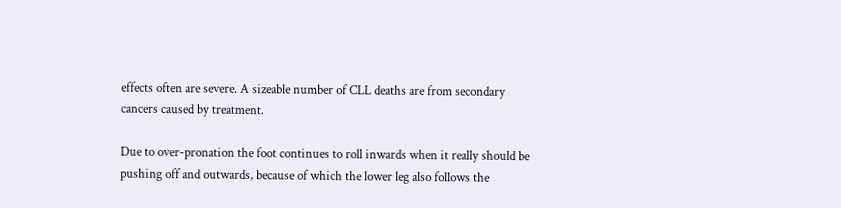effects often are severe. A sizeable number of CLL deaths are from secondary cancers caused by treatment.

Due to over-pronation the foot continues to roll inwards when it really should be pushing off and outwards, because of which the lower leg also follows the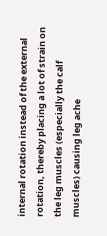internal rotation instead of the external rotation, thereby placing a lot of strain on the leg muscles (especially the calf muscles) causing leg ache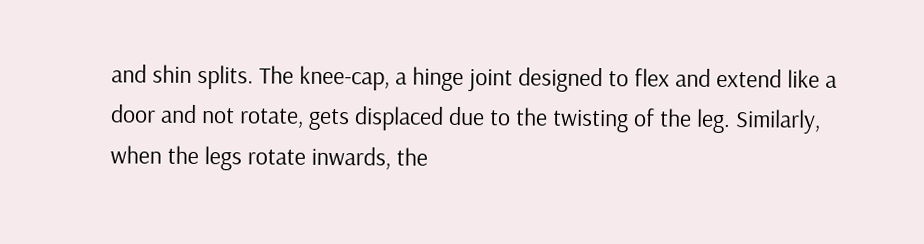and shin splits. The knee-cap, a hinge joint designed to flex and extend like a door and not rotate, gets displaced due to the twisting of the leg. Similarly, when the legs rotate inwards, the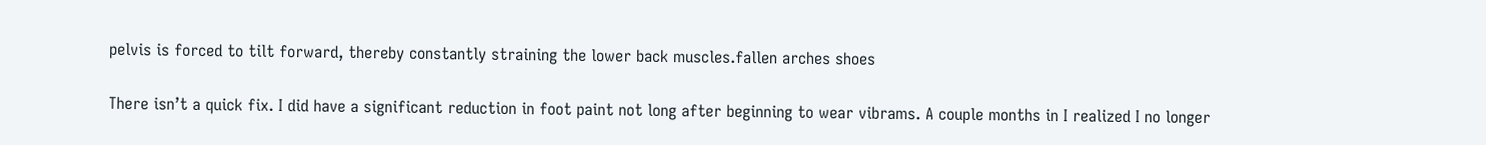pelvis is forced to tilt forward, thereby constantly straining the lower back muscles.fallen arches shoes

There isn’t a quick fix. I did have a significant reduction in foot paint not long after beginning to wear vibrams. A couple months in I realized I no longer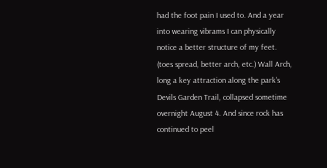had the foot pain I used to. And a year into wearing vibrams I can physically notice a better structure of my feet. (toes spread, better arch, etc.) Wall Arch, long a key attraction along the park’s Devils Garden Trail, collapsed sometime overnight August 4. And since rock has continued to peel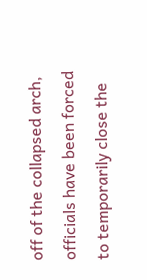off of the collapsed arch, officials have been forced to temporarily close the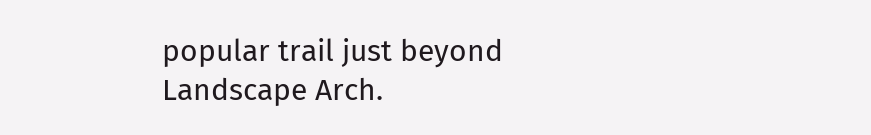popular trail just beyond Landscape Arch.